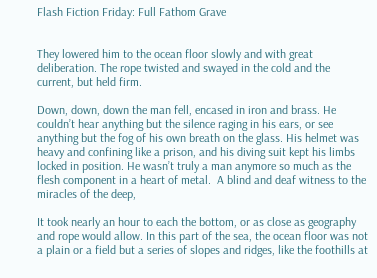Flash Fiction Friday: Full Fathom Grave


They lowered him to the ocean floor slowly and with great deliberation. The rope twisted and swayed in the cold and the current, but held firm.

Down, down, down the man fell, encased in iron and brass. He couldn’t hear anything but the silence raging in his ears, or see anything but the fog of his own breath on the glass. His helmet was heavy and confining like a prison, and his diving suit kept his limbs locked in position. He wasn’t truly a man anymore so much as the flesh component in a heart of metal.  A blind and deaf witness to the miracles of the deep,

It took nearly an hour to each the bottom, or as close as geography and rope would allow. In this part of the sea, the ocean floor was not a plain or a field but a series of slopes and ridges, like the foothills at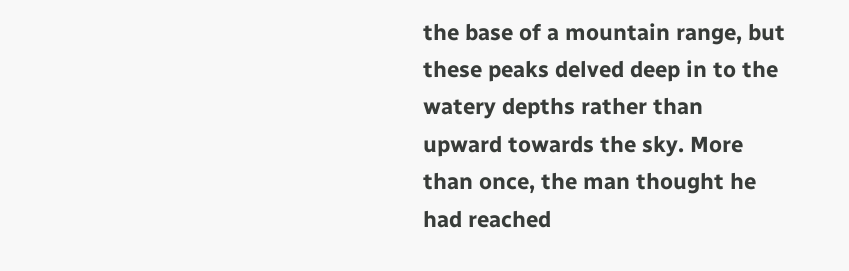the base of a mountain range, but these peaks delved deep in to the watery depths rather than upward towards the sky. More than once, the man thought he had reached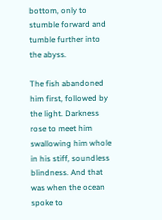bottom, only to stumble forward and tumble further into the abyss.

The fish abandoned him first, followed by the light. Darkness rose to meet him swallowing him whole in his stiff, soundless blindness. And that was when the ocean spoke to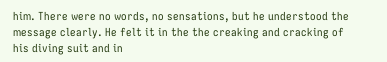him. There were no words, no sensations, but he understood the message clearly. He felt it in the the creaking and cracking of his diving suit and in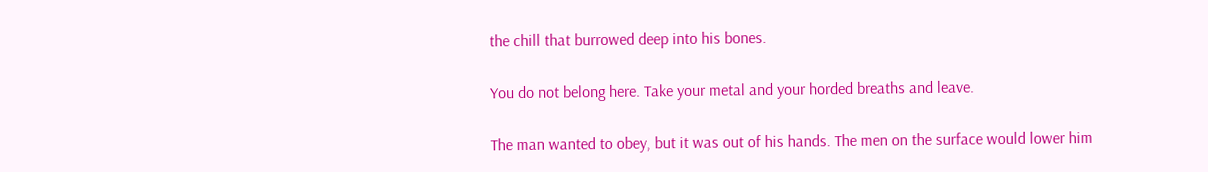the chill that burrowed deep into his bones.

You do not belong here. Take your metal and your horded breaths and leave.

The man wanted to obey, but it was out of his hands. The men on the surface would lower him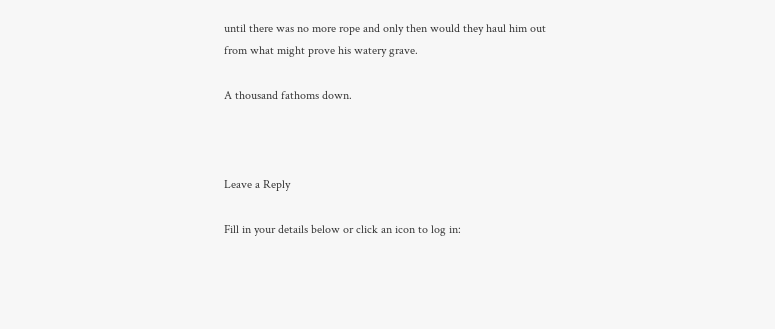until there was no more rope and only then would they haul him out from what might prove his watery grave.

A thousand fathoms down.



Leave a Reply

Fill in your details below or click an icon to log in: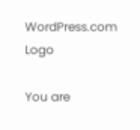WordPress.com Logo

You are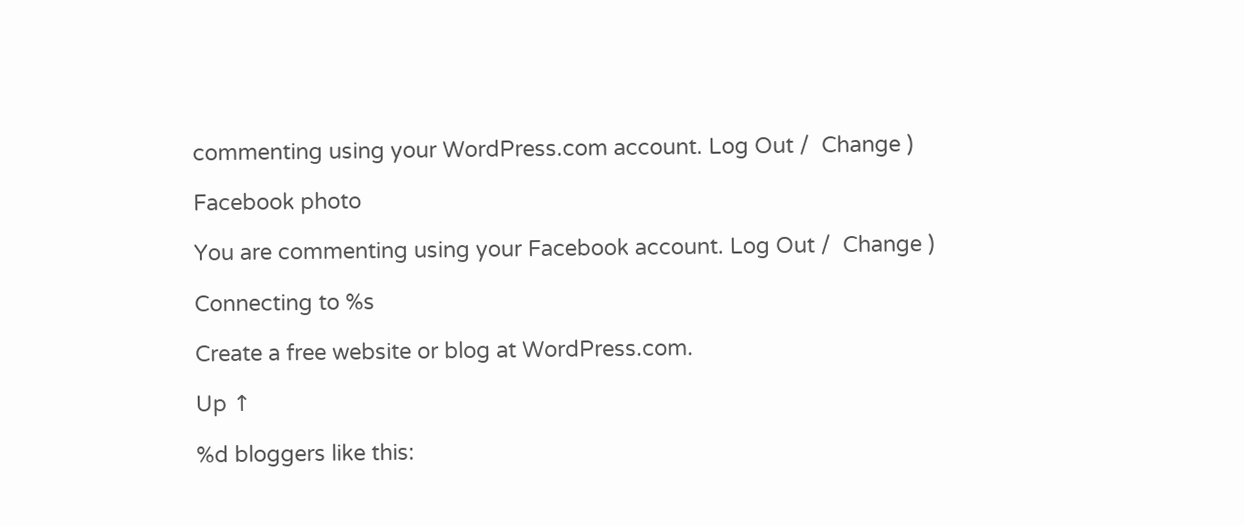commenting using your WordPress.com account. Log Out /  Change )

Facebook photo

You are commenting using your Facebook account. Log Out /  Change )

Connecting to %s

Create a free website or blog at WordPress.com.

Up ↑

%d bloggers like this: